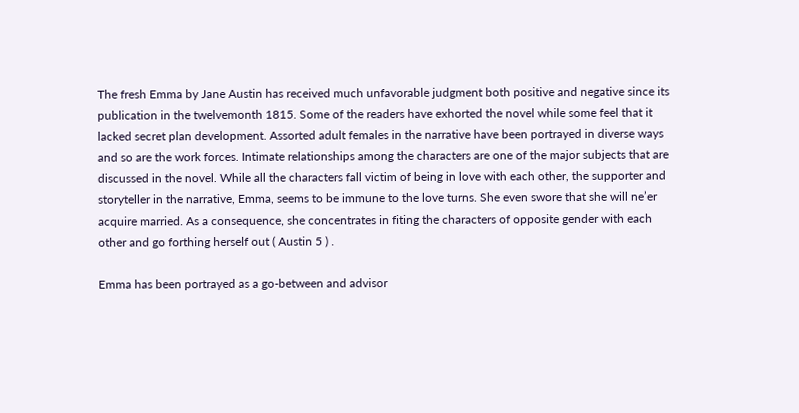The fresh Emma by Jane Austin has received much unfavorable judgment both positive and negative since its publication in the twelvemonth 1815. Some of the readers have exhorted the novel while some feel that it lacked secret plan development. Assorted adult females in the narrative have been portrayed in diverse ways and so are the work forces. Intimate relationships among the characters are one of the major subjects that are discussed in the novel. While all the characters fall victim of being in love with each other, the supporter and storyteller in the narrative, Emma, seems to be immune to the love turns. She even swore that she will ne’er acquire married. As a consequence, she concentrates in fiting the characters of opposite gender with each other and go forthing herself out ( Austin 5 ) .

Emma has been portrayed as a go-between and advisor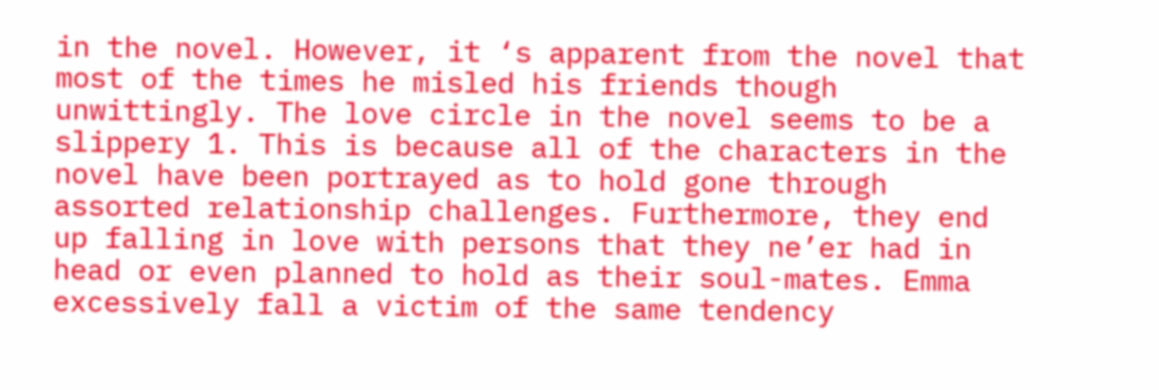in the novel. However, it ‘s apparent from the novel that most of the times he misled his friends though unwittingly. The love circle in the novel seems to be a slippery 1. This is because all of the characters in the novel have been portrayed as to hold gone through assorted relationship challenges. Furthermore, they end up falling in love with persons that they ne’er had in head or even planned to hold as their soul-mates. Emma excessively fall a victim of the same tendency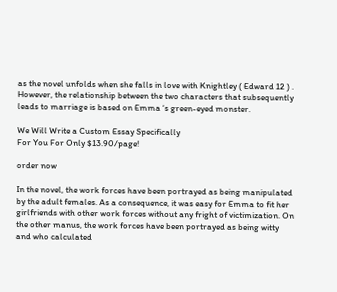as the novel unfolds when she falls in love with Knightley ( Edward 12 ) . However, the relationship between the two characters that subsequently leads to marriage is based on Emma ‘s green-eyed monster.

We Will Write a Custom Essay Specifically
For You For Only $13.90/page!

order now

In the novel, the work forces have been portrayed as being manipulated by the adult females. As a consequence, it was easy for Emma to fit her girlfriends with other work forces without any fright of victimization. On the other manus, the work forces have been portrayed as being witty and who calculated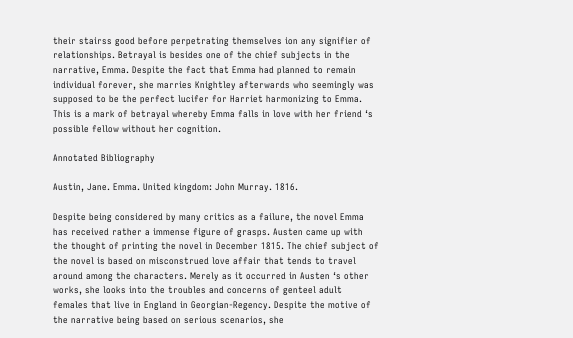their stairss good before perpetrating themselves ion any signifier of relationships. Betrayal is besides one of the chief subjects in the narrative, Emma. Despite the fact that Emma had planned to remain individual forever, she marries Knightley afterwards who seemingly was supposed to be the perfect lucifer for Harriet harmonizing to Emma. This is a mark of betrayal whereby Emma falls in love with her friend ‘s possible fellow without her cognition.

Annotated Bibliography

Austin, Jane. Emma. United kingdom: John Murray. 1816.

Despite being considered by many critics as a failure, the novel Emma has received rather a immense figure of grasps. Austen came up with the thought of printing the novel in December 1815. The chief subject of the novel is based on misconstrued love affair that tends to travel around among the characters. Merely as it occurred in Austen ‘s other works, she looks into the troubles and concerns of genteel adult females that live in England in Georgian-Regency. Despite the motive of the narrative being based on serious scenarios, she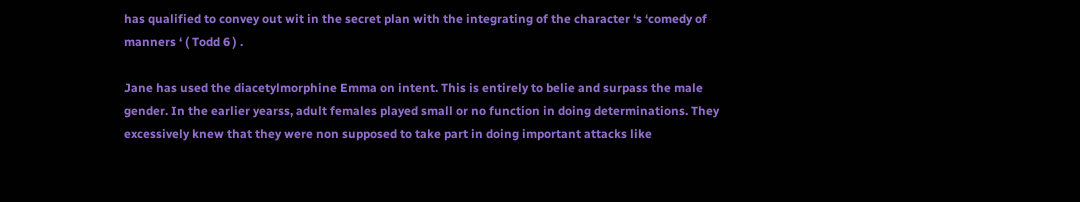has qualified to convey out wit in the secret plan with the integrating of the character ‘s ‘comedy of manners ‘ ( Todd 6 ) .

Jane has used the diacetylmorphine Emma on intent. This is entirely to belie and surpass the male gender. In the earlier yearss, adult females played small or no function in doing determinations. They excessively knew that they were non supposed to take part in doing important attacks like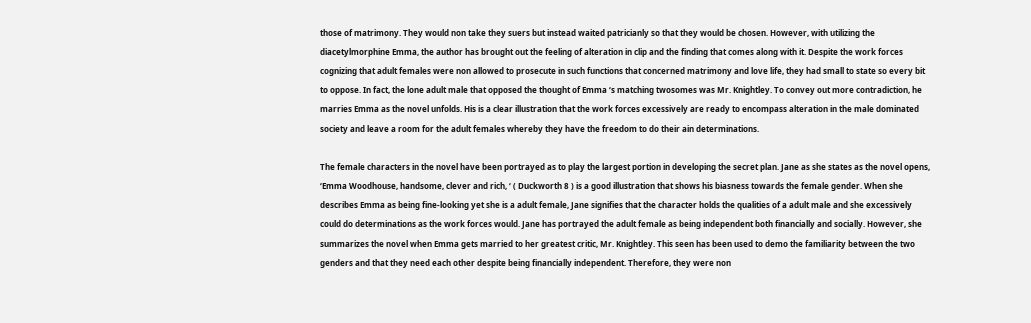those of matrimony. They would non take they suers but instead waited patricianly so that they would be chosen. However, with utilizing the diacetylmorphine Emma, the author has brought out the feeling of alteration in clip and the finding that comes along with it. Despite the work forces cognizing that adult females were non allowed to prosecute in such functions that concerned matrimony and love life, they had small to state so every bit to oppose. In fact, the lone adult male that opposed the thought of Emma ‘s matching twosomes was Mr. Knightley. To convey out more contradiction, he marries Emma as the novel unfolds. His is a clear illustration that the work forces excessively are ready to encompass alteration in the male dominated society and leave a room for the adult females whereby they have the freedom to do their ain determinations.

The female characters in the novel have been portrayed as to play the largest portion in developing the secret plan. Jane as she states as the novel opens, ‘Emma Woodhouse, handsome, clever and rich, ‘ ( Duckworth 8 ) is a good illustration that shows his biasness towards the female gender. When she describes Emma as being fine-looking yet she is a adult female, Jane signifies that the character holds the qualities of a adult male and she excessively could do determinations as the work forces would. Jane has portrayed the adult female as being independent both financially and socially. However, she summarizes the novel when Emma gets married to her greatest critic, Mr. Knightley. This seen has been used to demo the familiarity between the two genders and that they need each other despite being financially independent. Therefore, they were non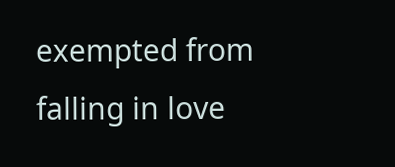exempted from falling in love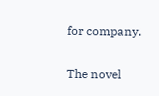for company.

The novel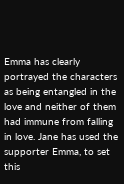Emma has clearly portrayed the characters as being entangled in the love and neither of them had immune from falling in love. Jane has used the supporter Emma, to set this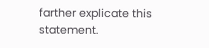farther explicate this statement.